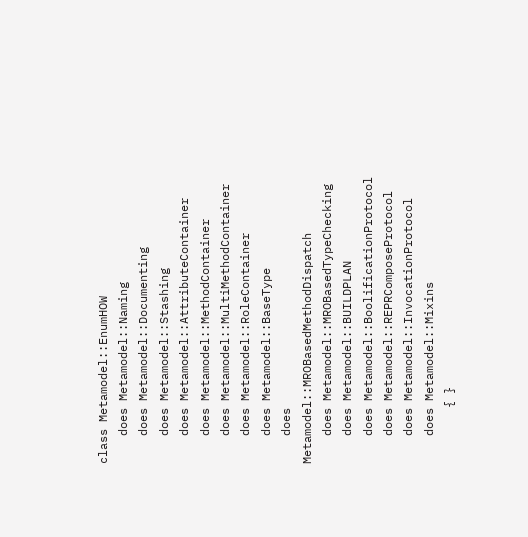class Metamodel::EnumHOW
    does Metamodel::Naming
    does Metamodel::Documenting
    does Metamodel::Stashing
    does Metamodel::AttributeContainer
    does Metamodel::MethodContainer
    does Metamodel::MultiMethodContainer
    does Metamodel::RoleContainer
    does Metamodel::BaseType
    does Metamodel::MROBasedMethodDispatch
    does Metamodel::MROBasedTypeChecking
    does Metamodel::BUILDPLAN
    does Metamodel::BoolificationProtocol
    does Metamodel::REPRComposeProtocol
    does Metamodel::InvocationProtocol
    does Metamodel::Mixins
        { }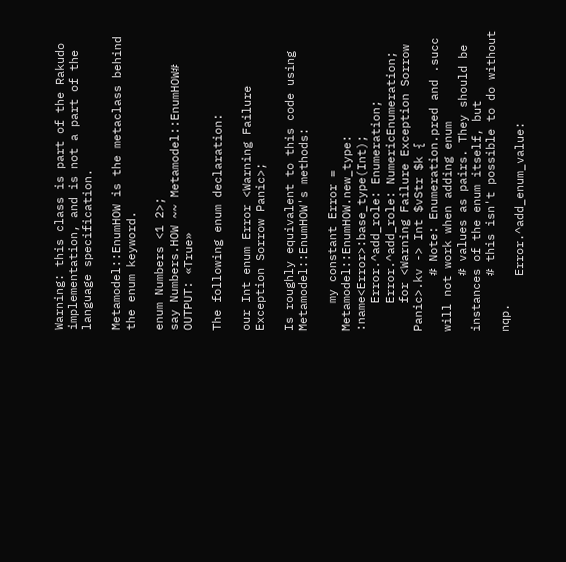Warning: this class is part of the Rakudo implementation, and is not a part of the language specification.

Metamodel::EnumHOW is the metaclass behind the enum keyword.

enum Numbers <1 2>;
say Numbers.HOW ~~ Metamodel::EnumHOW# OUTPUT: «True»

The following enum declaration:

our Int enum Error <Warning Failure Exception Sorrow Panic>;

Is roughly equivalent to this code using Metamodel::EnumHOW's methods:

    my constant Error = Metamodel::EnumHOW.new_type: :name<Error>:base_type(Int);
    Error.^add_role: Enumeration;
    Error.^add_role: NumericEnumeration;
    for <Warning Failure Exception Sorrow Panic>.kv -> Int $vStr $k {
        # Note: Enumeration.pred and .succ will not work when adding enum
        # values as pairs. They should be instances of the enum itself, but
        # this isn't possible to do without nqp.
        Error.^add_enum_value: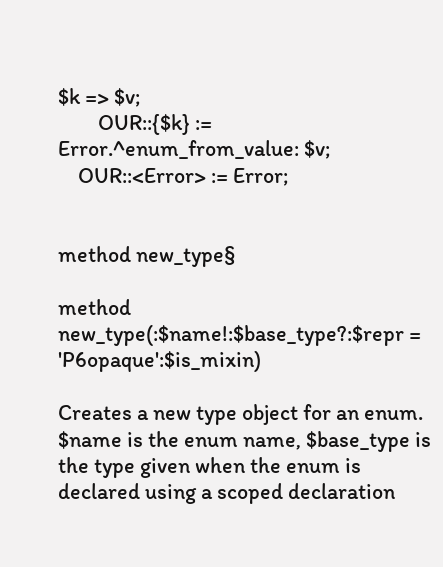$k => $v;
        OUR::{$k} := Error.^enum_from_value: $v;
    OUR::<Error> := Error;


method new_type§

method new_type(:$name!:$base_type?:$repr = 'P6opaque':$is_mixin)

Creates a new type object for an enum. $name is the enum name, $base_type is the type given when the enum is declared using a scoped declaration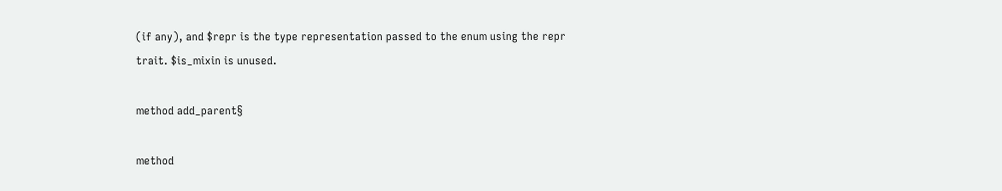(if any), and $repr is the type representation passed to the enum using the repr trait. $is_mixin is unused.

method add_parent§

method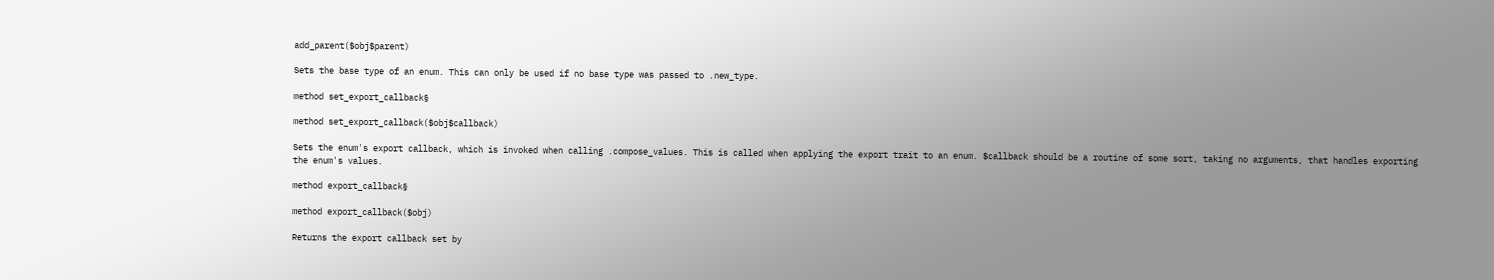add_parent($obj$parent)

Sets the base type of an enum. This can only be used if no base type was passed to .new_type.

method set_export_callback§

method set_export_callback($obj$callback)

Sets the enum's export callback, which is invoked when calling .compose_values. This is called when applying the export trait to an enum. $callback should be a routine of some sort, taking no arguments, that handles exporting the enum's values.

method export_callback§

method export_callback($obj)

Returns the export callback set by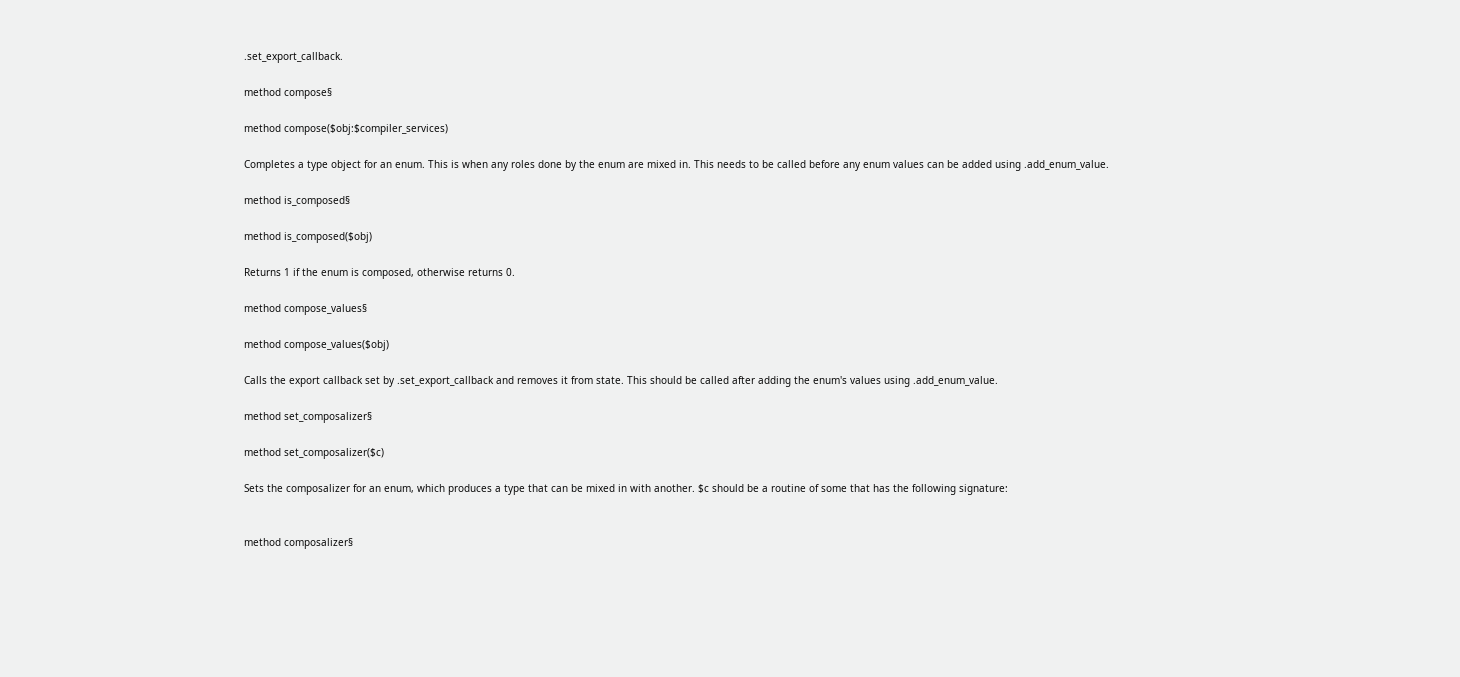.set_export_callback.

method compose§

method compose($obj:$compiler_services)

Completes a type object for an enum. This is when any roles done by the enum are mixed in. This needs to be called before any enum values can be added using .add_enum_value.

method is_composed§

method is_composed($obj)

Returns 1 if the enum is composed, otherwise returns 0.

method compose_values§

method compose_values($obj)

Calls the export callback set by .set_export_callback and removes it from state. This should be called after adding the enum's values using .add_enum_value.

method set_composalizer§

method set_composalizer($c)

Sets the composalizer for an enum, which produces a type that can be mixed in with another. $c should be a routine of some that has the following signature:


method composalizer§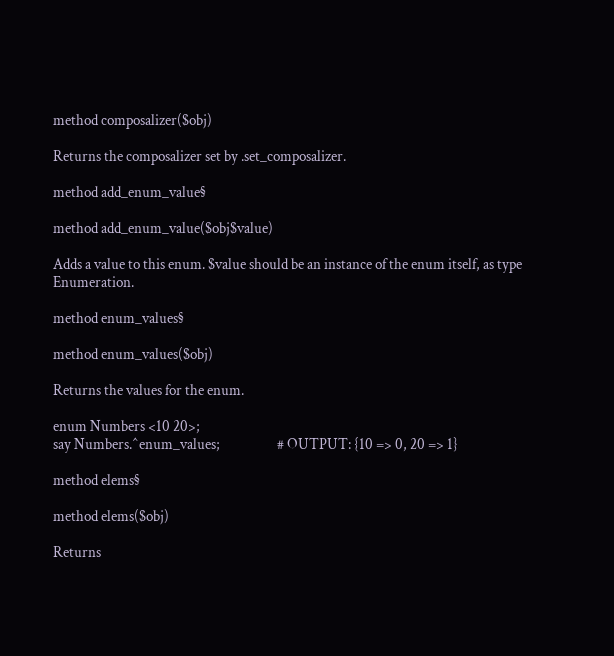method composalizer($obj)

Returns the composalizer set by .set_composalizer.

method add_enum_value§

method add_enum_value($obj$value)

Adds a value to this enum. $value should be an instance of the enum itself, as type Enumeration.

method enum_values§

method enum_values($obj)

Returns the values for the enum.

enum Numbers <10 20>;
say Numbers.^enum_values;                   # OUTPUT: {10 => 0, 20 => 1}

method elems§

method elems($obj)

Returns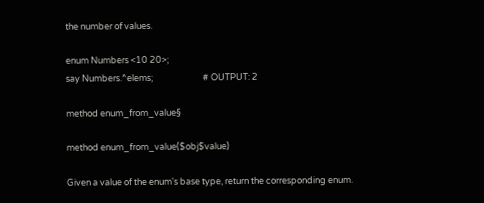the number of values.

enum Numbers <10 20>;
say Numbers.^elems;                         # OUTPUT: 2

method enum_from_value§

method enum_from_value($obj$value)

Given a value of the enum's base type, return the corresponding enum.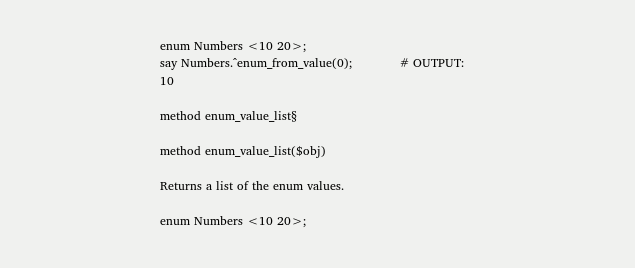enum Numbers <10 20>;
say Numbers.^enum_from_value(0);            # OUTPUT: 10

method enum_value_list§

method enum_value_list($obj)

Returns a list of the enum values.

enum Numbers <10 20>;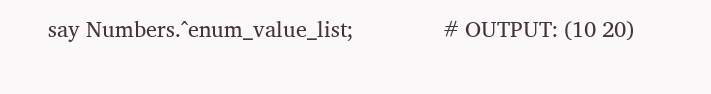say Numbers.^enum_value_list;               # OUTPUT: (10 20)